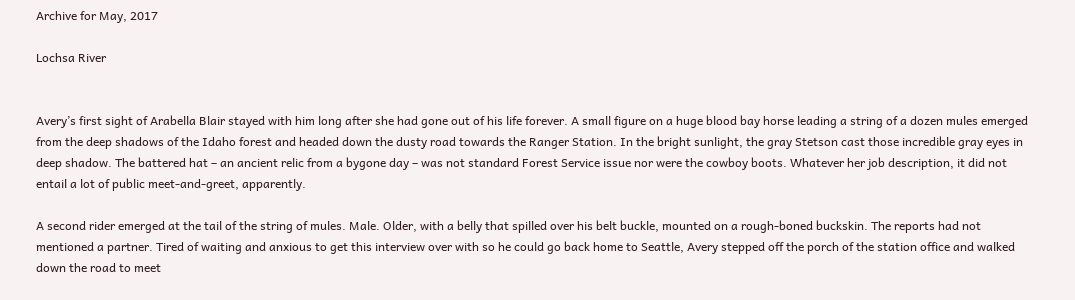Archive for May, 2017

Lochsa River


Avery’s first sight of Arabella Blair stayed with him long after she had gone out of his life forever. A small figure on a huge blood bay horse leading a string of a dozen mules emerged from the deep shadows of the Idaho forest and headed down the dusty road towards the Ranger Station. In the bright sunlight, the gray Stetson cast those incredible gray eyes in deep shadow. The battered hat – an ancient relic from a bygone day – was not standard Forest Service issue nor were the cowboy boots. Whatever her job description, it did not entail a lot of public meet-and-greet, apparently.

A second rider emerged at the tail of the string of mules. Male. Older, with a belly that spilled over his belt buckle, mounted on a rough-boned buckskin. The reports had not mentioned a partner. Tired of waiting and anxious to get this interview over with so he could go back home to Seattle, Avery stepped off the porch of the station office and walked down the road to meet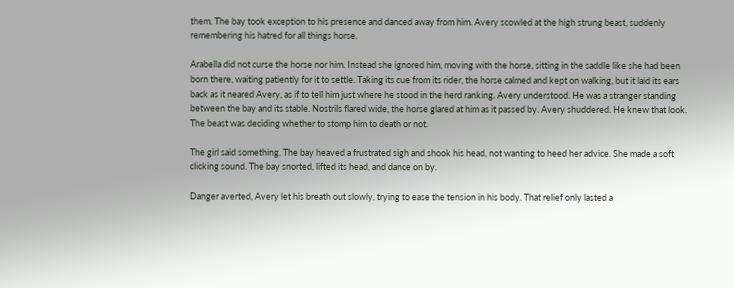them. The bay took exception to his presence and danced away from him. Avery scowled at the high strung beast, suddenly remembering his hatred for all things horse.

Arabella did not curse the horse nor him. Instead she ignored him, moving with the horse, sitting in the saddle like she had been born there, waiting patiently for it to settle. Taking its cue from its rider, the horse calmed and kept on walking, but it laid its ears back as it neared Avery, as if to tell him just where he stood in the herd ranking. Avery understood. He was a stranger standing between the bay and its stable. Nostrils flared wide, the horse glared at him as it passed by. Avery shuddered. He knew that look. The beast was deciding whether to stomp him to death or not.

The girl said something. The bay heaved a frustrated sigh and shook his head, not wanting to heed her advice. She made a soft clicking sound. The bay snorted, lifted its head, and dance on by.

Danger averted, Avery let his breath out slowly, trying to ease the tension in his body. That relief only lasted a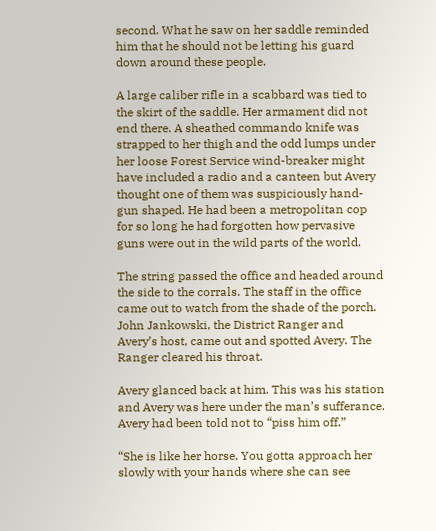second. What he saw on her saddle reminded him that he should not be letting his guard down around these people.

A large caliber rifle in a scabbard was tied to the skirt of the saddle. Her armament did not end there. A sheathed commando knife was strapped to her thigh and the odd lumps under her loose Forest Service wind-breaker might have included a radio and a canteen but Avery thought one of them was suspiciously hand-gun shaped. He had been a metropolitan cop for so long he had forgotten how pervasive guns were out in the wild parts of the world.

The string passed the office and headed around the side to the corrals. The staff in the office came out to watch from the shade of the porch. John Jankowski, the District Ranger and Avery’s host, came out and spotted Avery. The Ranger cleared his throat.

Avery glanced back at him. This was his station and Avery was here under the man’s sufferance. Avery had been told not to “piss him off.”

“She is like her horse. You gotta approach her slowly with your hands where she can see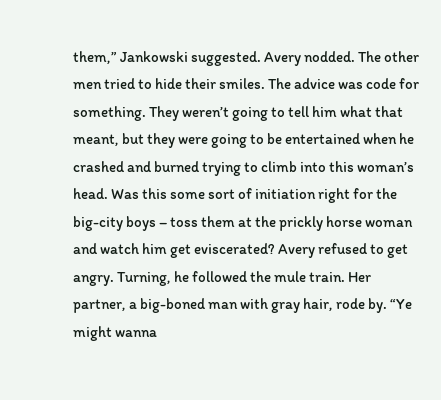them,” Jankowski suggested. Avery nodded. The other men tried to hide their smiles. The advice was code for something. They weren’t going to tell him what that meant, but they were going to be entertained when he crashed and burned trying to climb into this woman’s head. Was this some sort of initiation right for the big-city boys – toss them at the prickly horse woman and watch him get eviscerated? Avery refused to get angry. Turning, he followed the mule train. Her partner, a big-boned man with gray hair, rode by. “Ye might wanna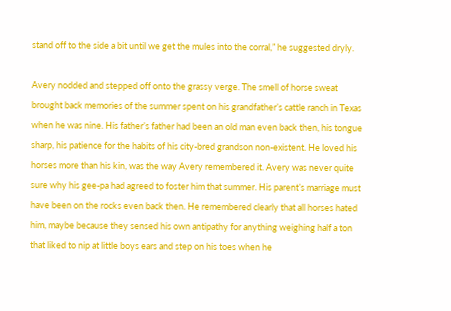stand off to the side a bit until we get the mules into the corral,” he suggested dryly.

Avery nodded and stepped off onto the grassy verge. The smell of horse sweat brought back memories of the summer spent on his grandfather’s cattle ranch in Texas when he was nine. His father’s father had been an old man even back then, his tongue sharp, his patience for the habits of his city-bred grandson non-existent. He loved his horses more than his kin, was the way Avery remembered it. Avery was never quite sure why his gee-pa had agreed to foster him that summer. His parent’s marriage must have been on the rocks even back then. He remembered clearly that all horses hated him, maybe because they sensed his own antipathy for anything weighing half a ton that liked to nip at little boys ears and step on his toes when he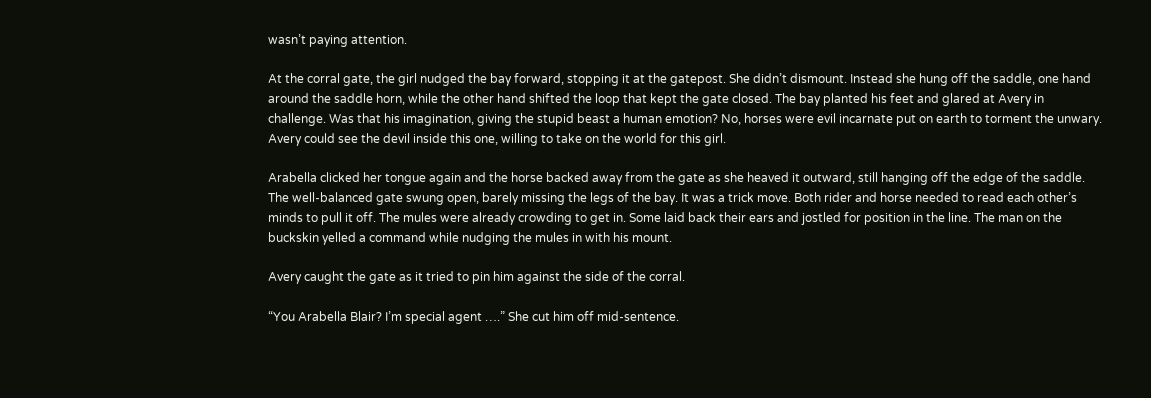wasn’t paying attention.

At the corral gate, the girl nudged the bay forward, stopping it at the gatepost. She didn’t dismount. Instead she hung off the saddle, one hand around the saddle horn, while the other hand shifted the loop that kept the gate closed. The bay planted his feet and glared at Avery in challenge. Was that his imagination, giving the stupid beast a human emotion? No, horses were evil incarnate put on earth to torment the unwary. Avery could see the devil inside this one, willing to take on the world for this girl.

Arabella clicked her tongue again and the horse backed away from the gate as she heaved it outward, still hanging off the edge of the saddle. The well-balanced gate swung open, barely missing the legs of the bay. It was a trick move. Both rider and horse needed to read each other’s minds to pull it off. The mules were already crowding to get in. Some laid back their ears and jostled for position in the line. The man on the buckskin yelled a command while nudging the mules in with his mount.

Avery caught the gate as it tried to pin him against the side of the corral.

“You Arabella Blair? I’m special agent ….” She cut him off mid-sentence.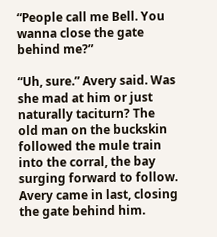“People call me Bell. You wanna close the gate behind me?”

“Uh, sure.” Avery said. Was she mad at him or just naturally taciturn? The old man on the buckskin followed the mule train into the corral, the bay surging forward to follow. Avery came in last, closing the gate behind him.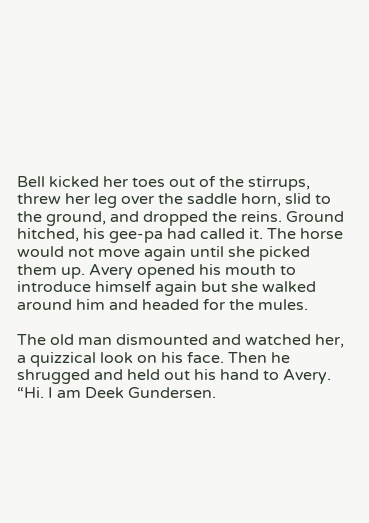Bell kicked her toes out of the stirrups, threw her leg over the saddle horn, slid to the ground, and dropped the reins. Ground hitched, his gee-pa had called it. The horse would not move again until she picked them up. Avery opened his mouth to introduce himself again but she walked around him and headed for the mules.

The old man dismounted and watched her, a quizzical look on his face. Then he shrugged and held out his hand to Avery. “Hi. I am Deek Gundersen.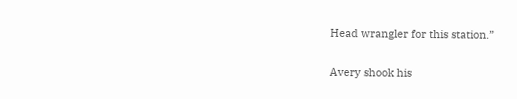Head wrangler for this station.”

Avery shook his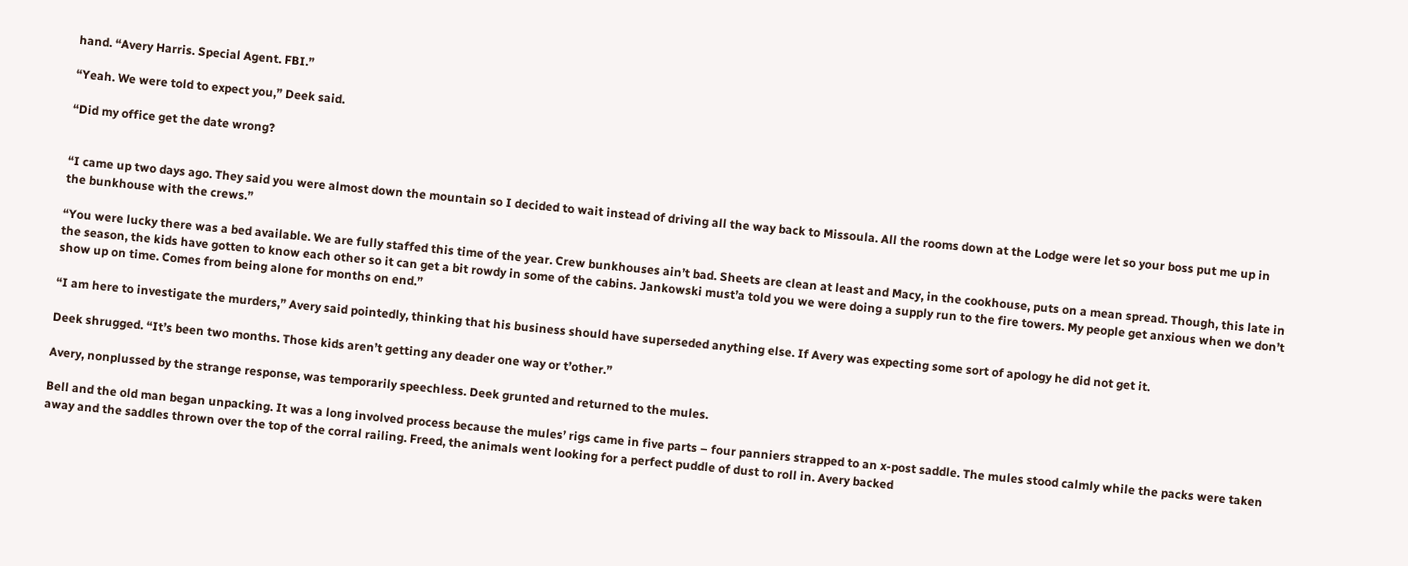hand. “Avery Harris. Special Agent. FBI.”

“Yeah. We were told to expect you,” Deek said.

“Did my office get the date wrong?


“I came up two days ago. They said you were almost down the mountain so I decided to wait instead of driving all the way back to Missoula. All the rooms down at the Lodge were let so your boss put me up in the bunkhouse with the crews.”

“You were lucky there was a bed available. We are fully staffed this time of the year. Crew bunkhouses ain’t bad. Sheets are clean at least and Macy, in the cookhouse, puts on a mean spread. Though, this late in the season, the kids have gotten to know each other so it can get a bit rowdy in some of the cabins. Jankowski must’a told you we were doing a supply run to the fire towers. My people get anxious when we don’t show up on time. Comes from being alone for months on end.”

“I am here to investigate the murders,” Avery said pointedly, thinking that his business should have superseded anything else. If Avery was expecting some sort of apology he did not get it.

Deek shrugged. “It’s been two months. Those kids aren’t getting any deader one way or t’other.”

Avery, nonplussed by the strange response, was temporarily speechless. Deek grunted and returned to the mules.

Bell and the old man began unpacking. It was a long involved process because the mules’ rigs came in five parts – four panniers strapped to an x-post saddle. The mules stood calmly while the packs were taken away and the saddles thrown over the top of the corral railing. Freed, the animals went looking for a perfect puddle of dust to roll in. Avery backed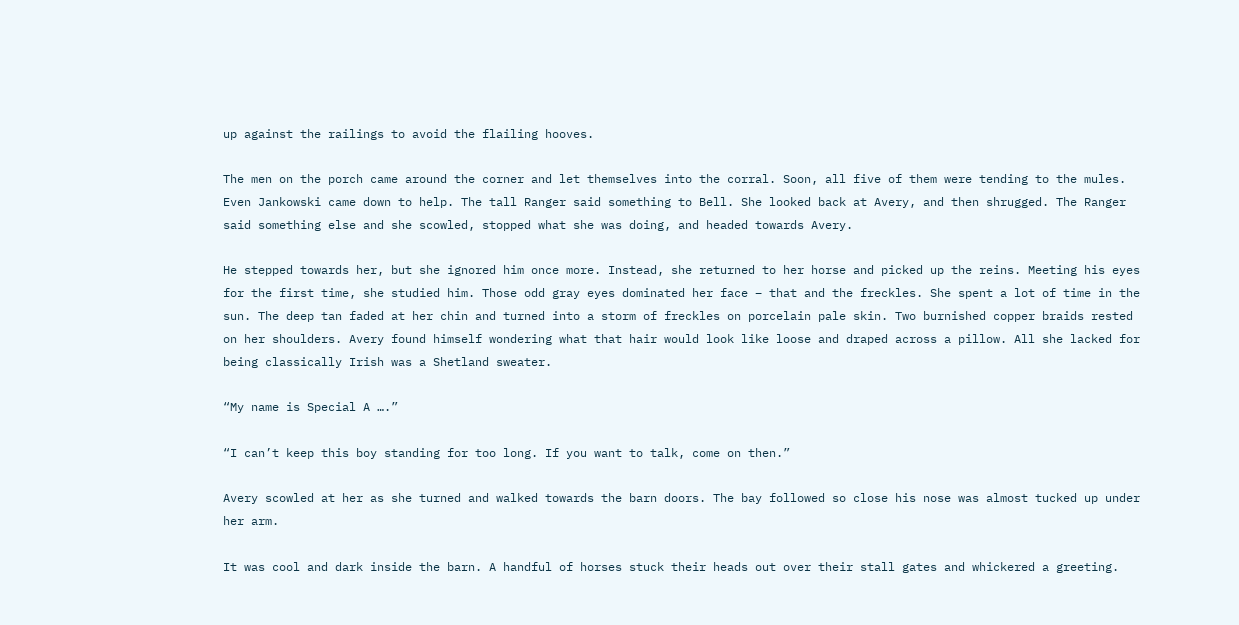up against the railings to avoid the flailing hooves.

The men on the porch came around the corner and let themselves into the corral. Soon, all five of them were tending to the mules. Even Jankowski came down to help. The tall Ranger said something to Bell. She looked back at Avery, and then shrugged. The Ranger said something else and she scowled, stopped what she was doing, and headed towards Avery.

He stepped towards her, but she ignored him once more. Instead, she returned to her horse and picked up the reins. Meeting his eyes for the first time, she studied him. Those odd gray eyes dominated her face – that and the freckles. She spent a lot of time in the sun. The deep tan faded at her chin and turned into a storm of freckles on porcelain pale skin. Two burnished copper braids rested on her shoulders. Avery found himself wondering what that hair would look like loose and draped across a pillow. All she lacked for being classically Irish was a Shetland sweater.

“My name is Special A ….”

“I can’t keep this boy standing for too long. If you want to talk, come on then.”

Avery scowled at her as she turned and walked towards the barn doors. The bay followed so close his nose was almost tucked up under her arm.

It was cool and dark inside the barn. A handful of horses stuck their heads out over their stall gates and whickered a greeting.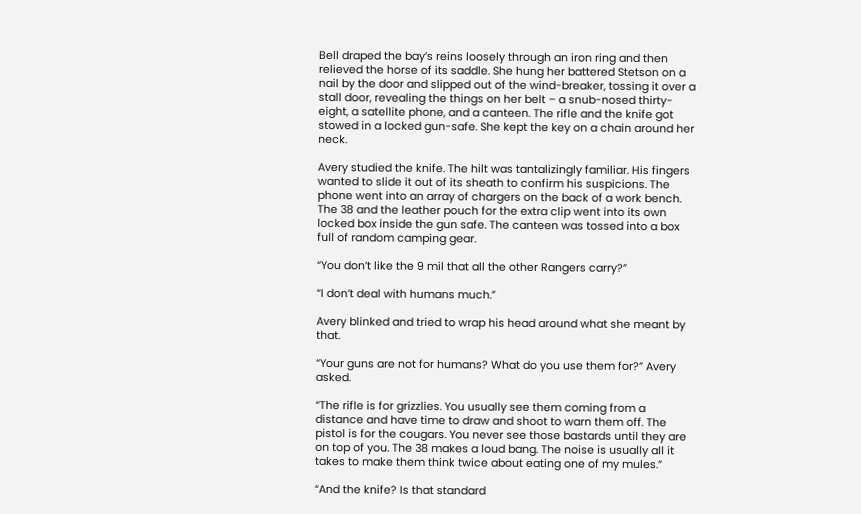Bell draped the bay’s reins loosely through an iron ring and then relieved the horse of its saddle. She hung her battered Stetson on a nail by the door and slipped out of the wind-breaker, tossing it over a stall door, revealing the things on her belt – a snub-nosed thirty-eight, a satellite phone, and a canteen. The rifle and the knife got stowed in a locked gun-safe. She kept the key on a chain around her neck.

Avery studied the knife. The hilt was tantalizingly familiar. His fingers wanted to slide it out of its sheath to confirm his suspicions. The phone went into an array of chargers on the back of a work bench. The 38 and the leather pouch for the extra clip went into its own locked box inside the gun safe. The canteen was tossed into a box full of random camping gear.

“You don’t like the 9 mil that all the other Rangers carry?”

“I don’t deal with humans much.”

Avery blinked and tried to wrap his head around what she meant by that.

“Your guns are not for humans? What do you use them for?” Avery asked.

“The rifle is for grizzlies. You usually see them coming from a distance and have time to draw and shoot to warn them off. The pistol is for the cougars. You never see those bastards until they are on top of you. The 38 makes a loud bang. The noise is usually all it takes to make them think twice about eating one of my mules.”

“And the knife? Is that standard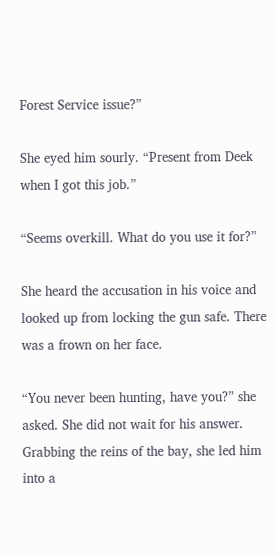Forest Service issue?”

She eyed him sourly. “Present from Deek when I got this job.”

“Seems overkill. What do you use it for?”

She heard the accusation in his voice and looked up from locking the gun safe. There was a frown on her face.

“You never been hunting, have you?” she asked. She did not wait for his answer. Grabbing the reins of the bay, she led him into a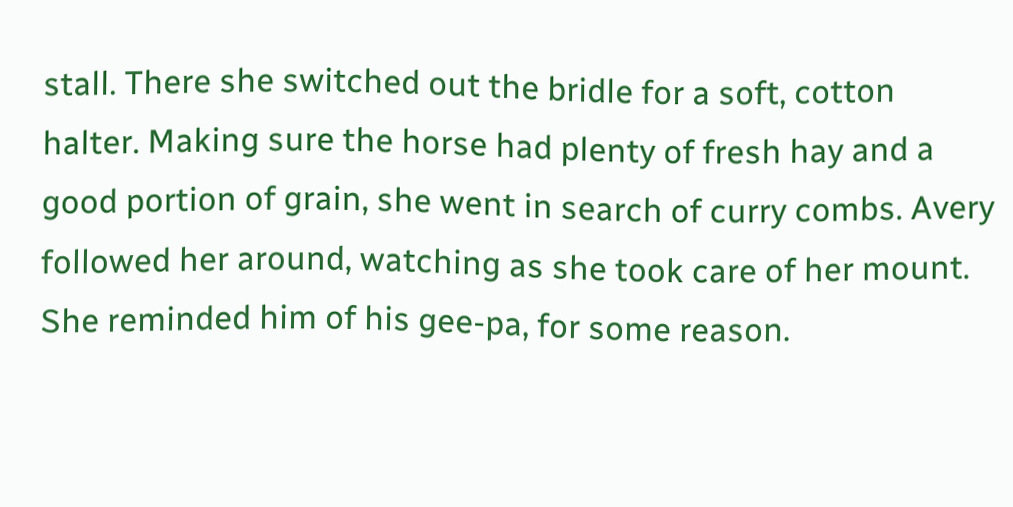stall. There she switched out the bridle for a soft, cotton halter. Making sure the horse had plenty of fresh hay and a good portion of grain, she went in search of curry combs. Avery followed her around, watching as she took care of her mount. She reminded him of his gee-pa, for some reason.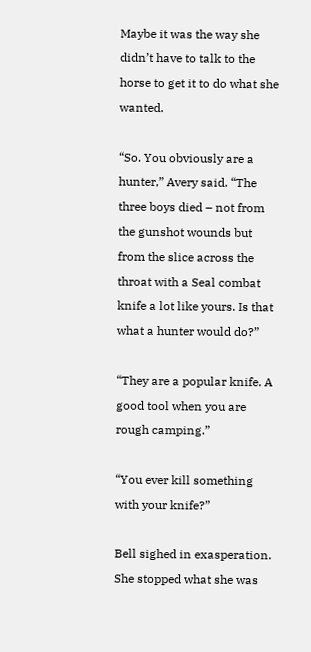Maybe it was the way she didn’t have to talk to the horse to get it to do what she wanted.

“So. You obviously are a hunter,” Avery said. “The three boys died – not from the gunshot wounds but from the slice across the throat with a Seal combat knife a lot like yours. Is that what a hunter would do?”

“They are a popular knife. A good tool when you are rough camping.”

“You ever kill something with your knife?”

Bell sighed in exasperation. She stopped what she was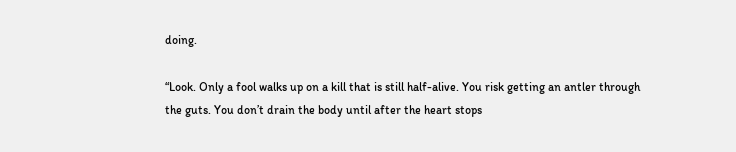doing.

“Look. Only a fool walks up on a kill that is still half-alive. You risk getting an antler through the guts. You don’t drain the body until after the heart stops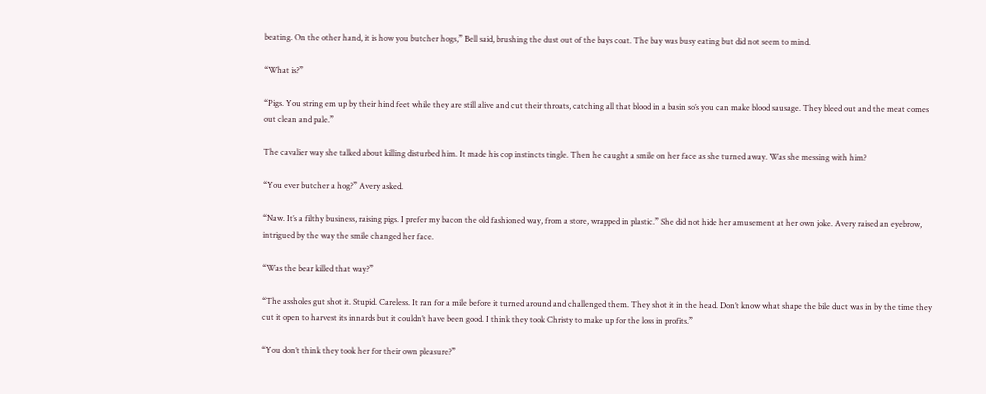beating. On the other hand, it is how you butcher hogs,” Bell said, brushing the dust out of the bays coat. The bay was busy eating but did not seem to mind.

“What is?”

“Pigs. You string em up by their hind feet while they are still alive and cut their throats, catching all that blood in a basin so’s you can make blood sausage. They bleed out and the meat comes out clean and pale.”

The cavalier way she talked about killing disturbed him. It made his cop instincts tingle. Then he caught a smile on her face as she turned away. Was she messing with him?

“You ever butcher a hog?” Avery asked.

“Naw. It’s a filthy business, raising pigs. I prefer my bacon the old fashioned way, from a store, wrapped in plastic.” She did not hide her amusement at her own joke. Avery raised an eyebrow, intrigued by the way the smile changed her face.

“Was the bear killed that way?”

“The assholes gut shot it. Stupid. Careless. It ran for a mile before it turned around and challenged them. They shot it in the head. Don’t know what shape the bile duct was in by the time they cut it open to harvest its innards but it couldn’t have been good. I think they took Christy to make up for the loss in profits.”

“You don’t think they took her for their own pleasure?”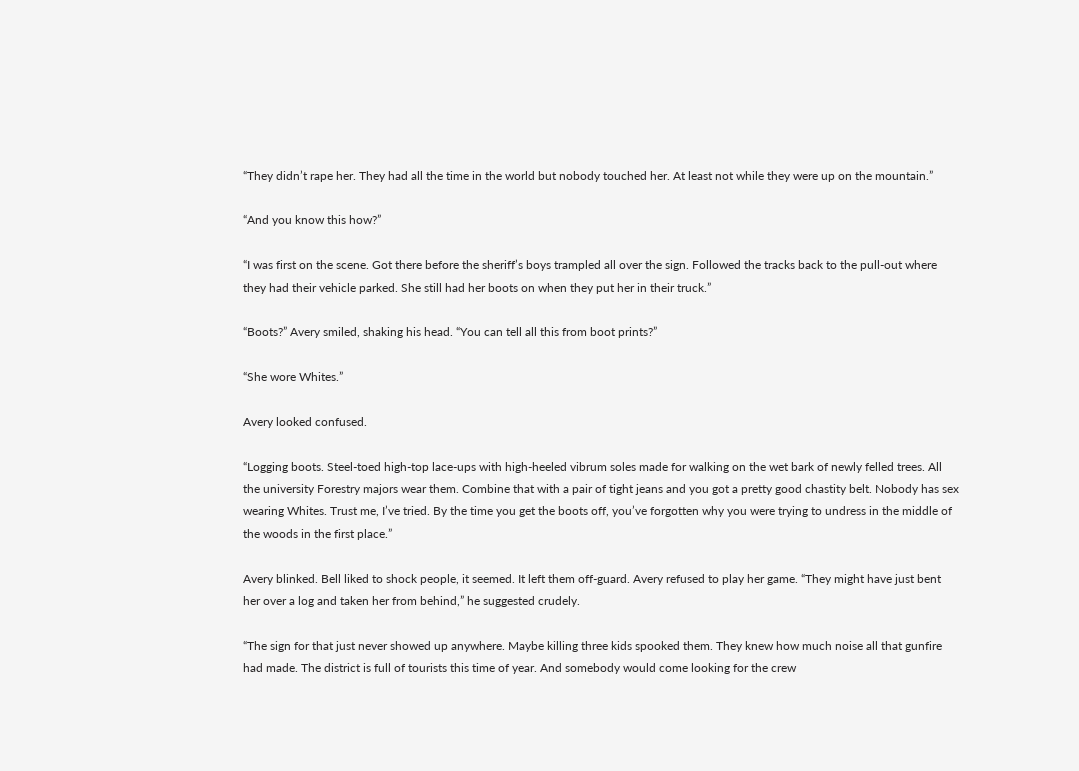“They didn’t rape her. They had all the time in the world but nobody touched her. At least not while they were up on the mountain.”

“And you know this how?”

“I was first on the scene. Got there before the sheriff’s boys trampled all over the sign. Followed the tracks back to the pull-out where they had their vehicle parked. She still had her boots on when they put her in their truck.”

“Boots?” Avery smiled, shaking his head. “You can tell all this from boot prints?”

“She wore Whites.”

Avery looked confused.

“Logging boots. Steel-toed high-top lace-ups with high-heeled vibrum soles made for walking on the wet bark of newly felled trees. All the university Forestry majors wear them. Combine that with a pair of tight jeans and you got a pretty good chastity belt. Nobody has sex wearing Whites. Trust me, I’ve tried. By the time you get the boots off, you’ve forgotten why you were trying to undress in the middle of the woods in the first place.”

Avery blinked. Bell liked to shock people, it seemed. It left them off-guard. Avery refused to play her game. “They might have just bent her over a log and taken her from behind,” he suggested crudely.

“The sign for that just never showed up anywhere. Maybe killing three kids spooked them. They knew how much noise all that gunfire had made. The district is full of tourists this time of year. And somebody would come looking for the crew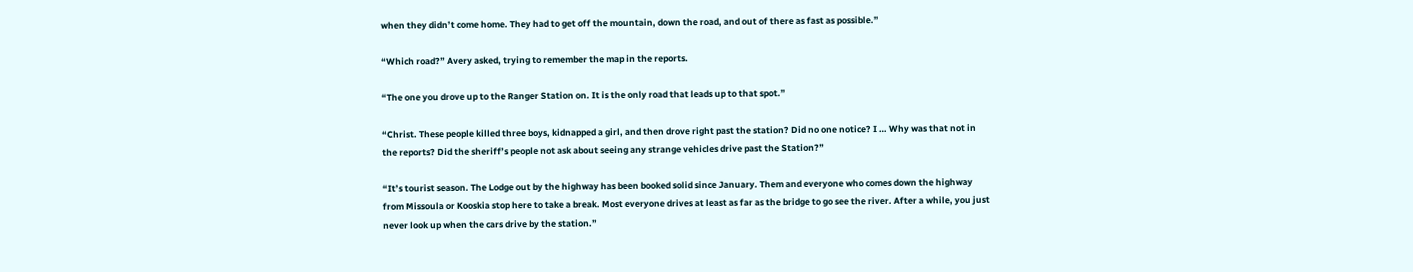when they didn’t come home. They had to get off the mountain, down the road, and out of there as fast as possible.”

“Which road?” Avery asked, trying to remember the map in the reports.

“The one you drove up to the Ranger Station on. It is the only road that leads up to that spot.”

“Christ. These people killed three boys, kidnapped a girl, and then drove right past the station? Did no one notice? I … Why was that not in the reports? Did the sheriff’s people not ask about seeing any strange vehicles drive past the Station?”

“It’s tourist season. The Lodge out by the highway has been booked solid since January. Them and everyone who comes down the highway from Missoula or Kooskia stop here to take a break. Most everyone drives at least as far as the bridge to go see the river. After a while, you just never look up when the cars drive by the station.”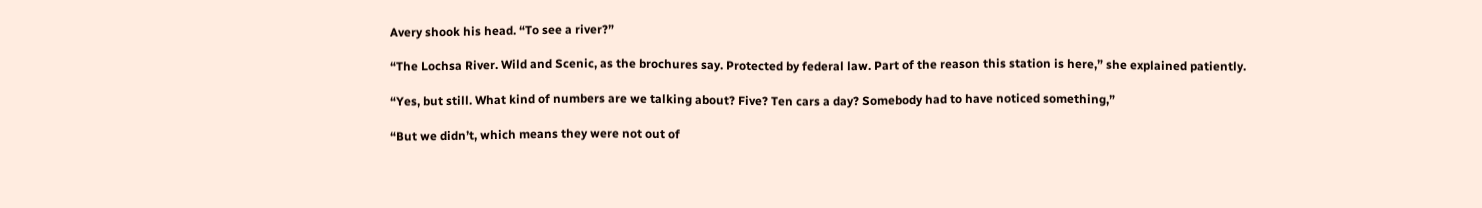Avery shook his head. “To see a river?”

“The Lochsa River. Wild and Scenic, as the brochures say. Protected by federal law. Part of the reason this station is here,” she explained patiently.

“Yes, but still. What kind of numbers are we talking about? Five? Ten cars a day? Somebody had to have noticed something,”

“But we didn’t, which means they were not out of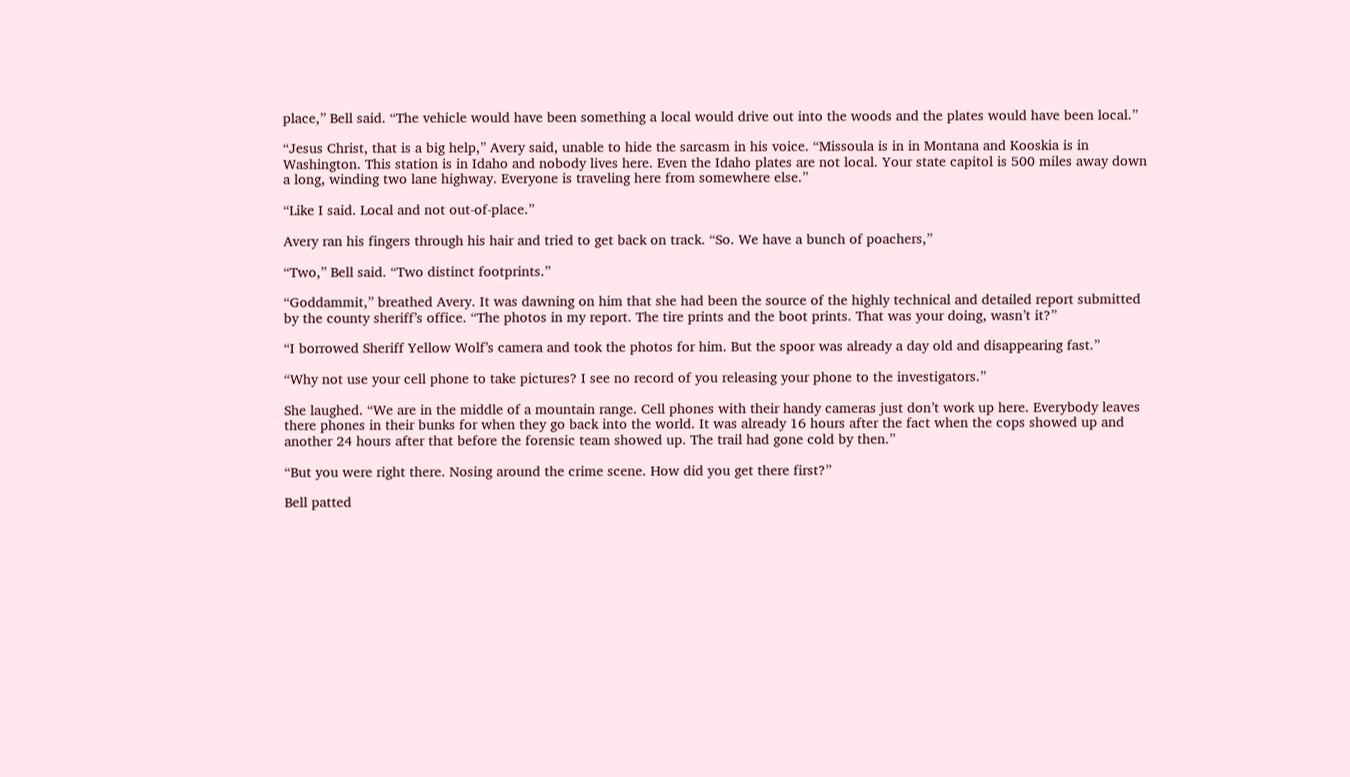place,” Bell said. “The vehicle would have been something a local would drive out into the woods and the plates would have been local.”

“Jesus Christ, that is a big help,” Avery said, unable to hide the sarcasm in his voice. “Missoula is in in Montana and Kooskia is in Washington. This station is in Idaho and nobody lives here. Even the Idaho plates are not local. Your state capitol is 500 miles away down a long, winding two lane highway. Everyone is traveling here from somewhere else.”

“Like I said. Local and not out-of-place.”

Avery ran his fingers through his hair and tried to get back on track. “So. We have a bunch of poachers,”

“Two,” Bell said. “Two distinct footprints.”

“Goddammit,” breathed Avery. It was dawning on him that she had been the source of the highly technical and detailed report submitted by the county sheriff’s office. “The photos in my report. The tire prints and the boot prints. That was your doing, wasn’t it?”

“I borrowed Sheriff Yellow Wolf’s camera and took the photos for him. But the spoor was already a day old and disappearing fast.”

“Why not use your cell phone to take pictures? I see no record of you releasing your phone to the investigators.”

She laughed. “We are in the middle of a mountain range. Cell phones with their handy cameras just don’t work up here. Everybody leaves there phones in their bunks for when they go back into the world. It was already 16 hours after the fact when the cops showed up and another 24 hours after that before the forensic team showed up. The trail had gone cold by then.”

“But you were right there. Nosing around the crime scene. How did you get there first?”

Bell patted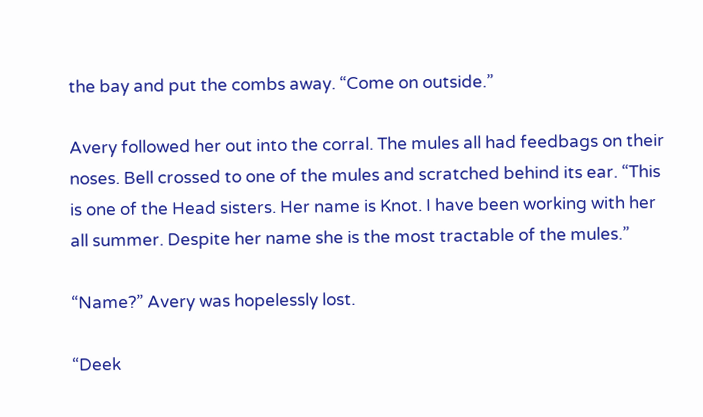the bay and put the combs away. “Come on outside.”

Avery followed her out into the corral. The mules all had feedbags on their noses. Bell crossed to one of the mules and scratched behind its ear. “This is one of the Head sisters. Her name is Knot. I have been working with her all summer. Despite her name she is the most tractable of the mules.”

“Name?” Avery was hopelessly lost.

“Deek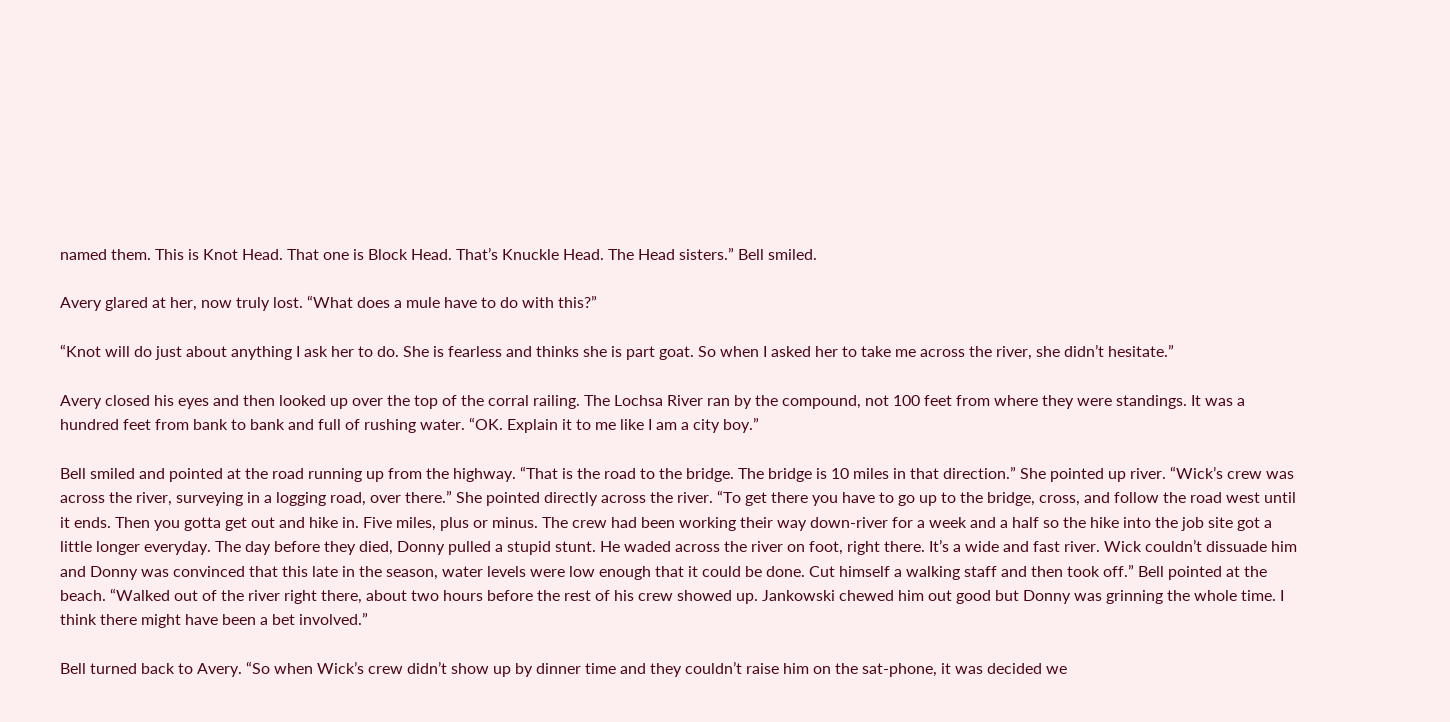named them. This is Knot Head. That one is Block Head. That’s Knuckle Head. The Head sisters.” Bell smiled.

Avery glared at her, now truly lost. “What does a mule have to do with this?”

“Knot will do just about anything I ask her to do. She is fearless and thinks she is part goat. So when I asked her to take me across the river, she didn’t hesitate.”

Avery closed his eyes and then looked up over the top of the corral railing. The Lochsa River ran by the compound, not 100 feet from where they were standings. It was a hundred feet from bank to bank and full of rushing water. “OK. Explain it to me like I am a city boy.”

Bell smiled and pointed at the road running up from the highway. “That is the road to the bridge. The bridge is 10 miles in that direction.” She pointed up river. “Wick’s crew was across the river, surveying in a logging road, over there.” She pointed directly across the river. “To get there you have to go up to the bridge, cross, and follow the road west until it ends. Then you gotta get out and hike in. Five miles, plus or minus. The crew had been working their way down-river for a week and a half so the hike into the job site got a little longer everyday. The day before they died, Donny pulled a stupid stunt. He waded across the river on foot, right there. It’s a wide and fast river. Wick couldn’t dissuade him and Donny was convinced that this late in the season, water levels were low enough that it could be done. Cut himself a walking staff and then took off.” Bell pointed at the beach. “Walked out of the river right there, about two hours before the rest of his crew showed up. Jankowski chewed him out good but Donny was grinning the whole time. I think there might have been a bet involved.”

Bell turned back to Avery. “So when Wick’s crew didn’t show up by dinner time and they couldn’t raise him on the sat-phone, it was decided we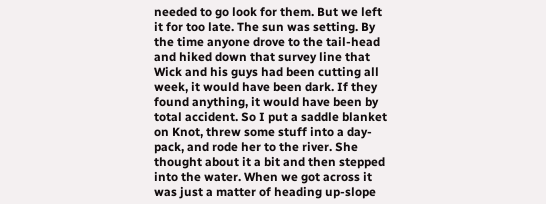needed to go look for them. But we left it for too late. The sun was setting. By the time anyone drove to the tail-head and hiked down that survey line that Wick and his guys had been cutting all week, it would have been dark. If they found anything, it would have been by total accident. So I put a saddle blanket on Knot, threw some stuff into a day-pack, and rode her to the river. She thought about it a bit and then stepped into the water. When we got across it was just a matter of heading up-slope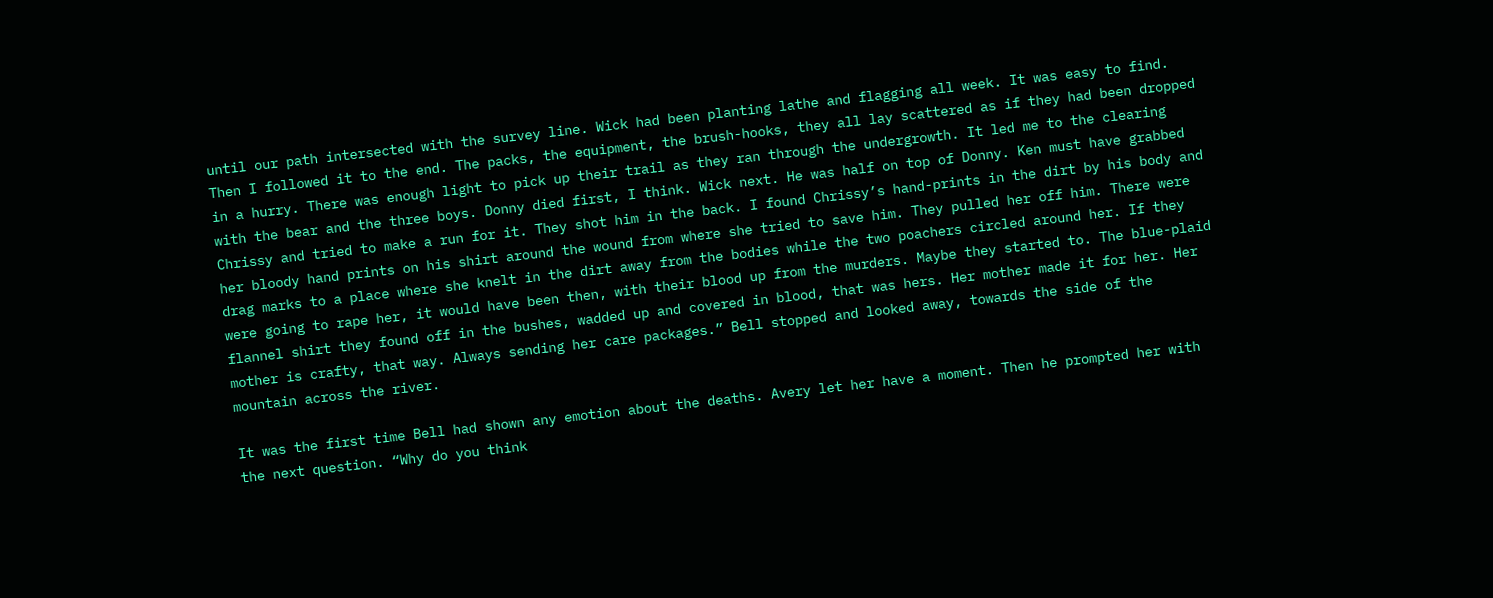until our path intersected with the survey line. Wick had been planting lathe and flagging all week. It was easy to find. Then I followed it to the end. The packs, the equipment, the brush-hooks, they all lay scattered as if they had been dropped in a hurry. There was enough light to pick up their trail as they ran through the undergrowth. It led me to the clearing with the bear and the three boys. Donny died first, I think. Wick next. He was half on top of Donny. Ken must have grabbed Chrissy and tried to make a run for it. They shot him in the back. I found Chrissy’s hand-prints in the dirt by his body and her bloody hand prints on his shirt around the wound from where she tried to save him. They pulled her off him. There were drag marks to a place where she knelt in the dirt away from the bodies while the two poachers circled around her. If they were going to rape her, it would have been then, with their blood up from the murders. Maybe they started to. The blue-plaid flannel shirt they found off in the bushes, wadded up and covered in blood, that was hers. Her mother made it for her. Her mother is crafty, that way. Always sending her care packages.” Bell stopped and looked away, towards the side of the mountain across the river.

It was the first time Bell had shown any emotion about the deaths. Avery let her have a moment. Then he prompted her with the next question. “Why do you think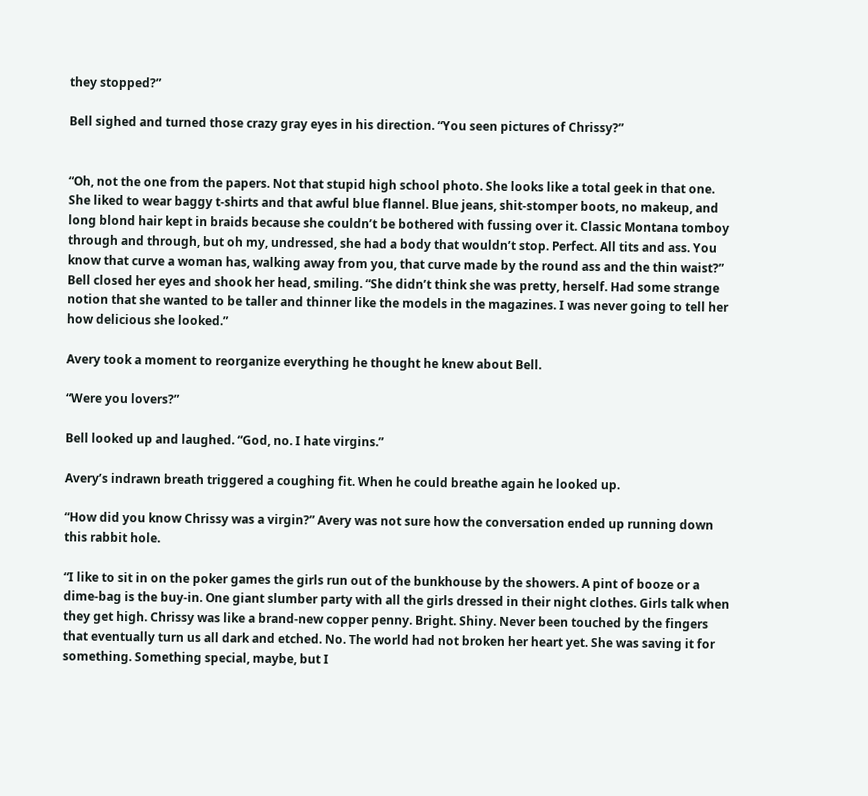they stopped?”

Bell sighed and turned those crazy gray eyes in his direction. “You seen pictures of Chrissy?”


“Oh, not the one from the papers. Not that stupid high school photo. She looks like a total geek in that one. She liked to wear baggy t-shirts and that awful blue flannel. Blue jeans, shit-stomper boots, no makeup, and long blond hair kept in braids because she couldn’t be bothered with fussing over it. Classic Montana tomboy through and through, but oh my, undressed, she had a body that wouldn’t stop. Perfect. All tits and ass. You know that curve a woman has, walking away from you, that curve made by the round ass and the thin waist?” Bell closed her eyes and shook her head, smiling. “She didn’t think she was pretty, herself. Had some strange notion that she wanted to be taller and thinner like the models in the magazines. I was never going to tell her how delicious she looked.”

Avery took a moment to reorganize everything he thought he knew about Bell.

“Were you lovers?”

Bell looked up and laughed. “God, no. I hate virgins.”

Avery’s indrawn breath triggered a coughing fit. When he could breathe again he looked up.

“How did you know Chrissy was a virgin?” Avery was not sure how the conversation ended up running down this rabbit hole.

“I like to sit in on the poker games the girls run out of the bunkhouse by the showers. A pint of booze or a dime-bag is the buy-in. One giant slumber party with all the girls dressed in their night clothes. Girls talk when they get high. Chrissy was like a brand-new copper penny. Bright. Shiny. Never been touched by the fingers that eventually turn us all dark and etched. No. The world had not broken her heart yet. She was saving it for something. Something special, maybe, but I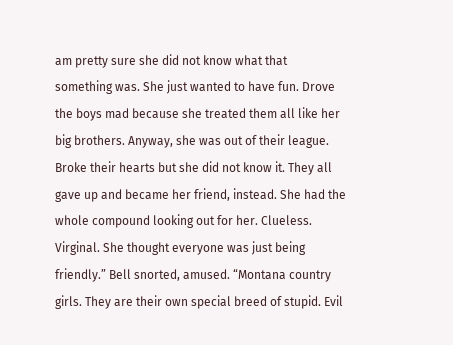am pretty sure she did not know what that something was. She just wanted to have fun. Drove the boys mad because she treated them all like her big brothers. Anyway, she was out of their league. Broke their hearts but she did not know it. They all gave up and became her friend, instead. She had the whole compound looking out for her. Clueless. Virginal. She thought everyone was just being friendly.” Bell snorted, amused. “Montana country girls. They are their own special breed of stupid. Evil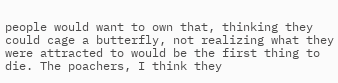people would want to own that, thinking they could cage a butterfly, not realizing what they were attracted to would be the first thing to die. The poachers, I think they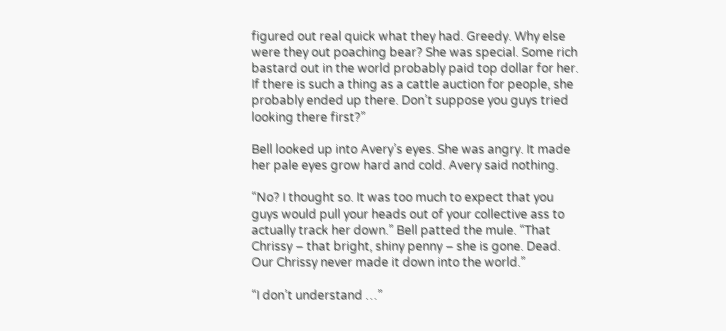figured out real quick what they had. Greedy. Why else were they out poaching bear? She was special. Some rich bastard out in the world probably paid top dollar for her. If there is such a thing as a cattle auction for people, she probably ended up there. Don’t suppose you guys tried looking there first?”

Bell looked up into Avery’s eyes. She was angry. It made her pale eyes grow hard and cold. Avery said nothing.

“No? I thought so. It was too much to expect that you guys would pull your heads out of your collective ass to actually track her down.” Bell patted the mule. “That Chrissy – that bright, shiny penny – she is gone. Dead. Our Chrissy never made it down into the world.”

“I don’t understand …”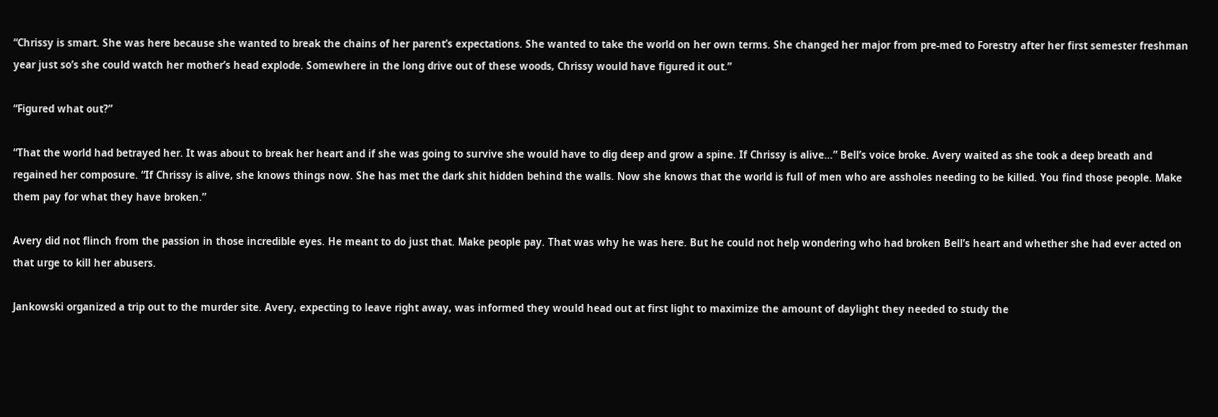“Chrissy is smart. She was here because she wanted to break the chains of her parent’s expectations. She wanted to take the world on her own terms. She changed her major from pre-med to Forestry after her first semester freshman year just so’s she could watch her mother’s head explode. Somewhere in the long drive out of these woods, Chrissy would have figured it out.”

“Figured what out?”

“That the world had betrayed her. It was about to break her heart and if she was going to survive she would have to dig deep and grow a spine. If Chrissy is alive…” Bell’s voice broke. Avery waited as she took a deep breath and regained her composure. “If Chrissy is alive, she knows things now. She has met the dark shit hidden behind the walls. Now she knows that the world is full of men who are assholes needing to be killed. You find those people. Make them pay for what they have broken.”

Avery did not flinch from the passion in those incredible eyes. He meant to do just that. Make people pay. That was why he was here. But he could not help wondering who had broken Bell’s heart and whether she had ever acted on that urge to kill her abusers.

Jankowski organized a trip out to the murder site. Avery, expecting to leave right away, was informed they would head out at first light to maximize the amount of daylight they needed to study the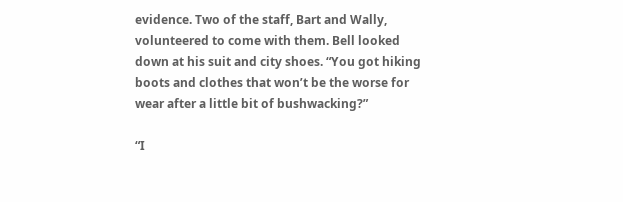evidence. Two of the staff, Bart and Wally, volunteered to come with them. Bell looked down at his suit and city shoes. “You got hiking boots and clothes that won’t be the worse for wear after a little bit of bushwacking?”

“I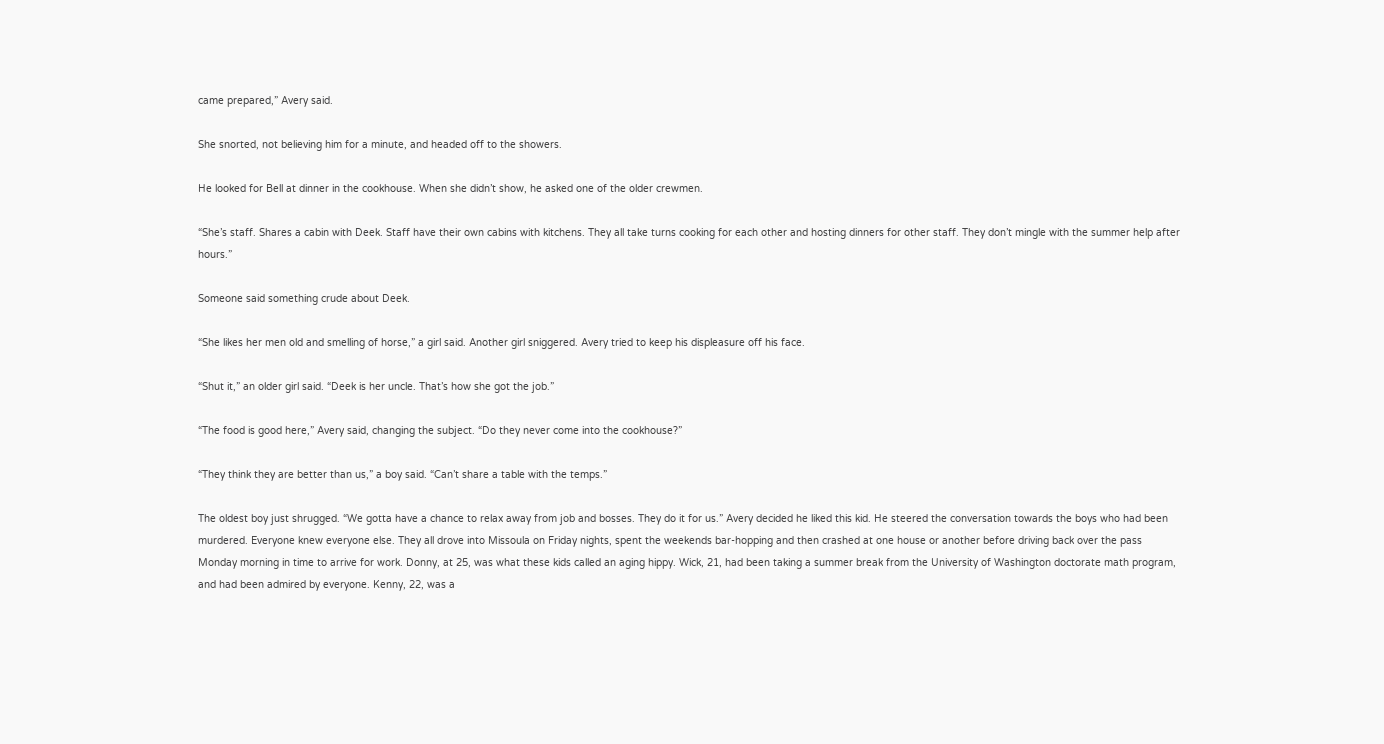came prepared,” Avery said.

She snorted, not believing him for a minute, and headed off to the showers.

He looked for Bell at dinner in the cookhouse. When she didn’t show, he asked one of the older crewmen.

“She’s staff. Shares a cabin with Deek. Staff have their own cabins with kitchens. They all take turns cooking for each other and hosting dinners for other staff. They don’t mingle with the summer help after hours.”

Someone said something crude about Deek.

“She likes her men old and smelling of horse,” a girl said. Another girl sniggered. Avery tried to keep his displeasure off his face.

“Shut it,” an older girl said. “Deek is her uncle. That’s how she got the job.”

“The food is good here,” Avery said, changing the subject. “Do they never come into the cookhouse?”

“They think they are better than us,” a boy said. “Can’t share a table with the temps.”

The oldest boy just shrugged. “We gotta have a chance to relax away from job and bosses. They do it for us.” Avery decided he liked this kid. He steered the conversation towards the boys who had been murdered. Everyone knew everyone else. They all drove into Missoula on Friday nights, spent the weekends bar-hopping and then crashed at one house or another before driving back over the pass Monday morning in time to arrive for work. Donny, at 25, was what these kids called an aging hippy. Wick, 21, had been taking a summer break from the University of Washington doctorate math program, and had been admired by everyone. Kenny, 22, was a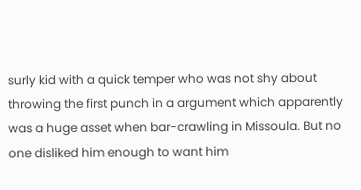surly kid with a quick temper who was not shy about throwing the first punch in a argument which apparently was a huge asset when bar-crawling in Missoula. But no one disliked him enough to want him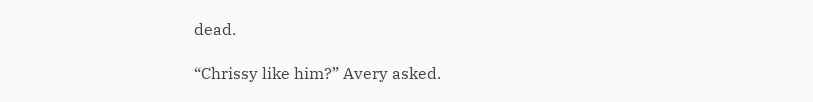dead.

“Chrissy like him?” Avery asked.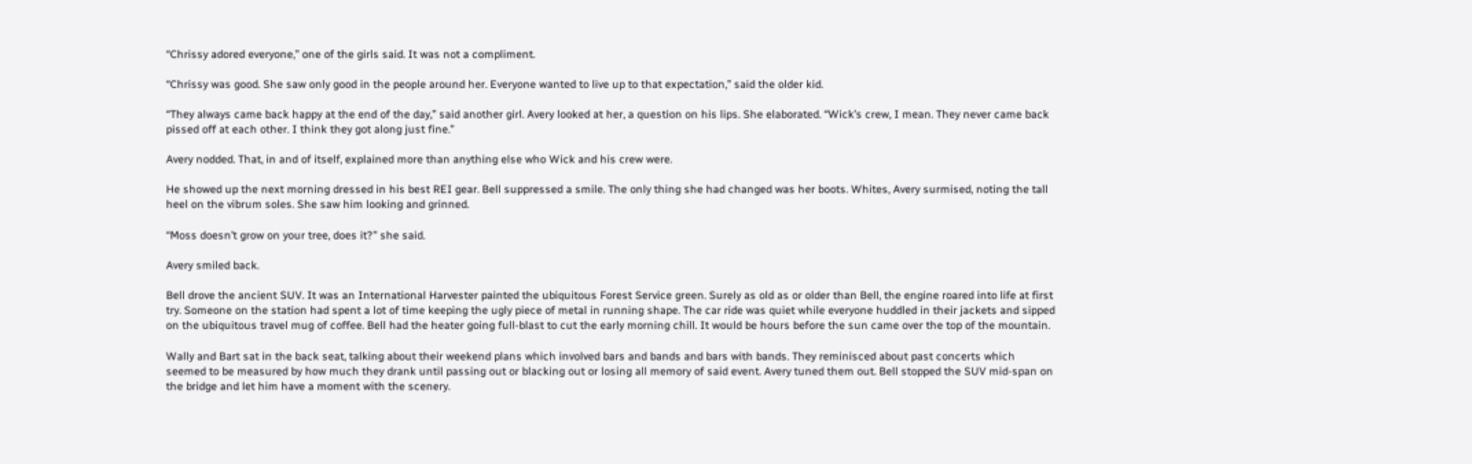“Chrissy adored everyone,” one of the girls said. It was not a compliment.

“Chrissy was good. She saw only good in the people around her. Everyone wanted to live up to that expectation,” said the older kid.

“They always came back happy at the end of the day,” said another girl. Avery looked at her, a question on his lips. She elaborated. “Wick’s crew, I mean. They never came back pissed off at each other. I think they got along just fine.”

Avery nodded. That, in and of itself, explained more than anything else who Wick and his crew were.

He showed up the next morning dressed in his best REI gear. Bell suppressed a smile. The only thing she had changed was her boots. Whites, Avery surmised, noting the tall heel on the vibrum soles. She saw him looking and grinned.

“Moss doesn’t grow on your tree, does it?” she said.

Avery smiled back.

Bell drove the ancient SUV. It was an International Harvester painted the ubiquitous Forest Service green. Surely as old as or older than Bell, the engine roared into life at first try. Someone on the station had spent a lot of time keeping the ugly piece of metal in running shape. The car ride was quiet while everyone huddled in their jackets and sipped on the ubiquitous travel mug of coffee. Bell had the heater going full-blast to cut the early morning chill. It would be hours before the sun came over the top of the mountain.

Wally and Bart sat in the back seat, talking about their weekend plans which involved bars and bands and bars with bands. They reminisced about past concerts which seemed to be measured by how much they drank until passing out or blacking out or losing all memory of said event. Avery tuned them out. Bell stopped the SUV mid-span on the bridge and let him have a moment with the scenery.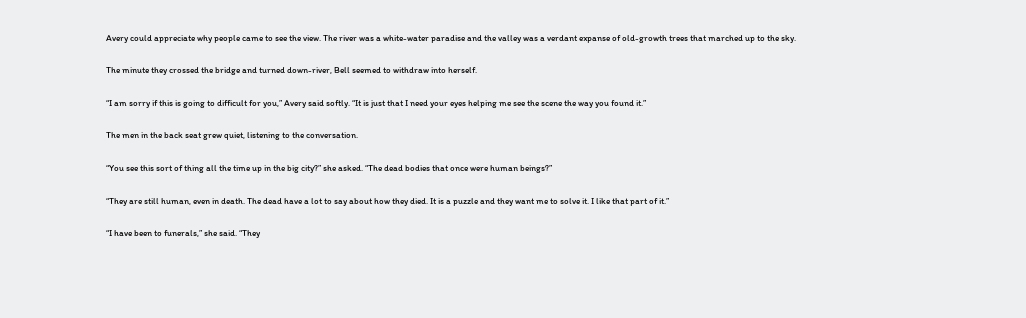Avery could appreciate why people came to see the view. The river was a white-water paradise and the valley was a verdant expanse of old-growth trees that marched up to the sky.

The minute they crossed the bridge and turned down-river, Bell seemed to withdraw into herself.

“I am sorry if this is going to difficult for you,” Avery said softly. “It is just that I need your eyes helping me see the scene the way you found it.”

The men in the back seat grew quiet, listening to the conversation.

“You see this sort of thing all the time up in the big city?” she asked. “The dead bodies that once were human beings?”

“They are still human, even in death. The dead have a lot to say about how they died. It is a puzzle and they want me to solve it. I like that part of it.”

“I have been to funerals,” she said. “They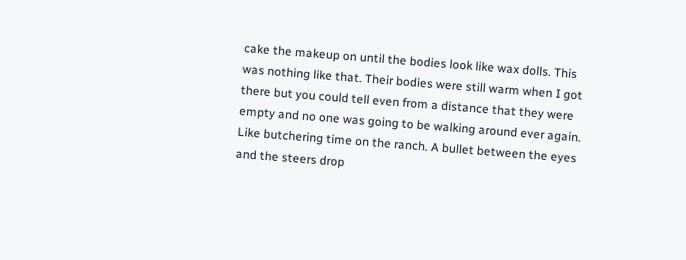cake the makeup on until the bodies look like wax dolls. This was nothing like that. Their bodies were still warm when I got there but you could tell even from a distance that they were empty and no one was going to be walking around ever again. Like butchering time on the ranch. A bullet between the eyes and the steers drop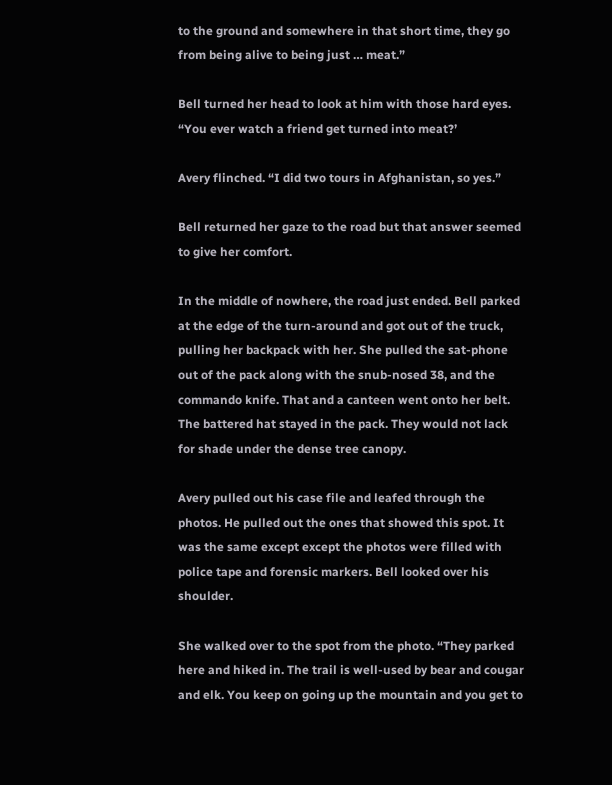to the ground and somewhere in that short time, they go from being alive to being just … meat.”

Bell turned her head to look at him with those hard eyes. “You ever watch a friend get turned into meat?’

Avery flinched. “I did two tours in Afghanistan, so yes.”

Bell returned her gaze to the road but that answer seemed to give her comfort.

In the middle of nowhere, the road just ended. Bell parked at the edge of the turn-around and got out of the truck, pulling her backpack with her. She pulled the sat-phone out of the pack along with the snub-nosed 38, and the commando knife. That and a canteen went onto her belt. The battered hat stayed in the pack. They would not lack for shade under the dense tree canopy.

Avery pulled out his case file and leafed through the photos. He pulled out the ones that showed this spot. It was the same except except the photos were filled with police tape and forensic markers. Bell looked over his shoulder.

She walked over to the spot from the photo. “They parked here and hiked in. The trail is well-used by bear and cougar and elk. You keep on going up the mountain and you get to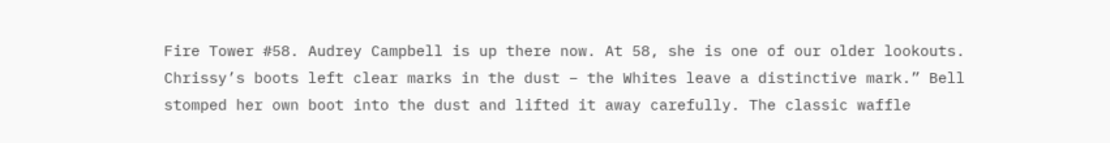Fire Tower #58. Audrey Campbell is up there now. At 58, she is one of our older lookouts. Chrissy’s boots left clear marks in the dust – the Whites leave a distinctive mark.” Bell stomped her own boot into the dust and lifted it away carefully. The classic waffle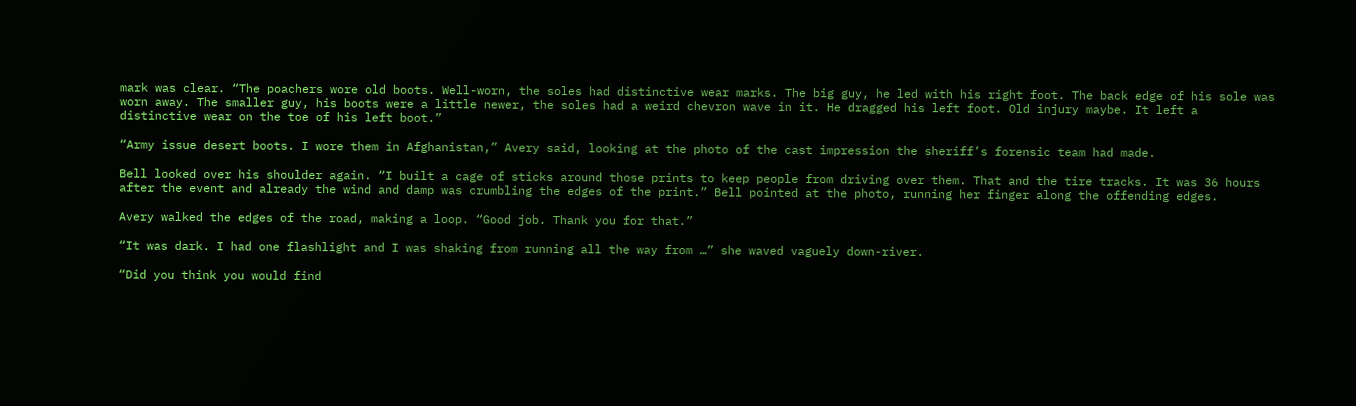mark was clear. “The poachers wore old boots. Well-worn, the soles had distinctive wear marks. The big guy, he led with his right foot. The back edge of his sole was worn away. The smaller guy, his boots were a little newer, the soles had a weird chevron wave in it. He dragged his left foot. Old injury maybe. It left a distinctive wear on the toe of his left boot.”

“Army issue desert boots. I wore them in Afghanistan,” Avery said, looking at the photo of the cast impression the sheriff’s forensic team had made.

Bell looked over his shoulder again. “I built a cage of sticks around those prints to keep people from driving over them. That and the tire tracks. It was 36 hours after the event and already the wind and damp was crumbling the edges of the print.” Bell pointed at the photo, running her finger along the offending edges.

Avery walked the edges of the road, making a loop. “Good job. Thank you for that.”

“It was dark. I had one flashlight and I was shaking from running all the way from …” she waved vaguely down-river.

“Did you think you would find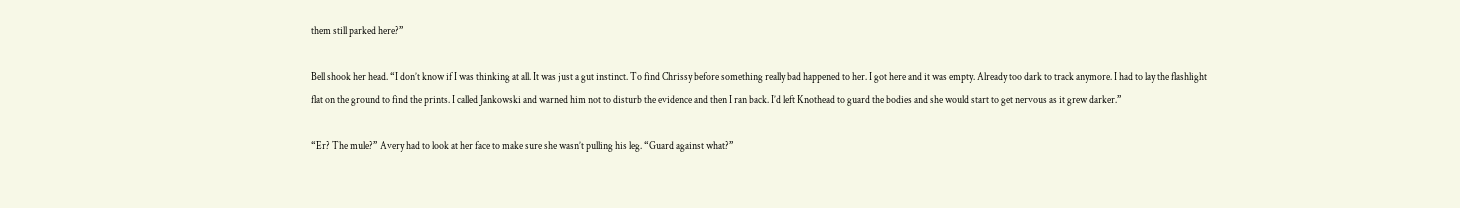them still parked here?”

Bell shook her head. “I don’t know if I was thinking at all. It was just a gut instinct. To find Chrissy before something really bad happened to her. I got here and it was empty. Already too dark to track anymore. I had to lay the flashlight flat on the ground to find the prints. I called Jankowski and warned him not to disturb the evidence and then I ran back. I’d left Knothead to guard the bodies and she would start to get nervous as it grew darker.”

“Er? The mule?” Avery had to look at her face to make sure she wasn’t pulling his leg. “Guard against what?”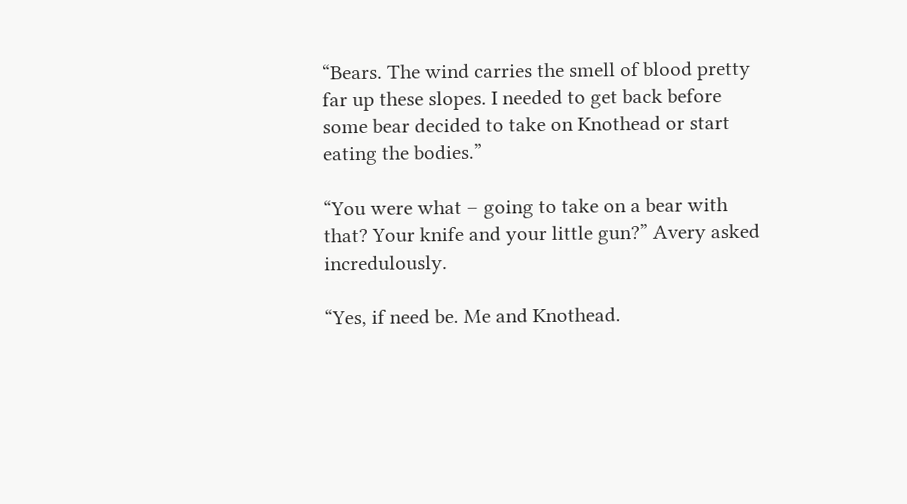“Bears. The wind carries the smell of blood pretty far up these slopes. I needed to get back before some bear decided to take on Knothead or start eating the bodies.”

“You were what – going to take on a bear with that? Your knife and your little gun?” Avery asked incredulously.

“Yes, if need be. Me and Knothead.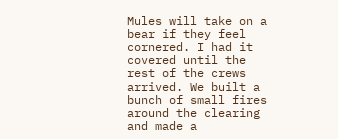Mules will take on a bear if they feel cornered. I had it covered until the rest of the crews arrived. We built a bunch of small fires around the clearing and made a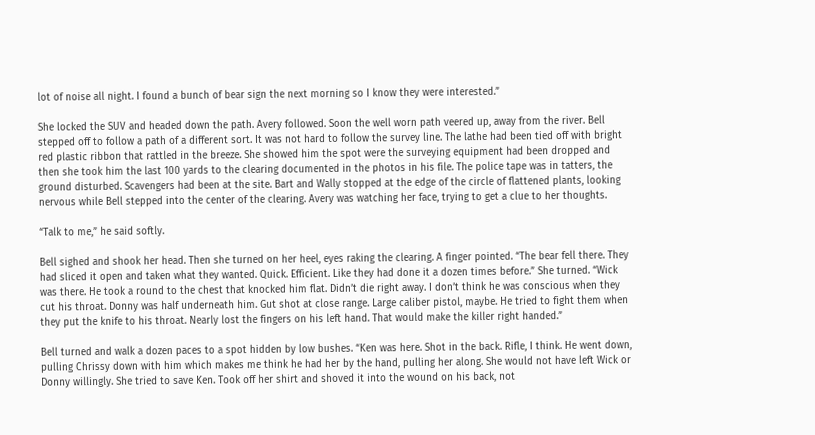lot of noise all night. I found a bunch of bear sign the next morning so I know they were interested.”

She locked the SUV and headed down the path. Avery followed. Soon the well worn path veered up, away from the river. Bell stepped off to follow a path of a different sort. It was not hard to follow the survey line. The lathe had been tied off with bright red plastic ribbon that rattled in the breeze. She showed him the spot were the surveying equipment had been dropped and then she took him the last 100 yards to the clearing documented in the photos in his file. The police tape was in tatters, the ground disturbed. Scavengers had been at the site. Bart and Wally stopped at the edge of the circle of flattened plants, looking nervous while Bell stepped into the center of the clearing. Avery was watching her face, trying to get a clue to her thoughts.

“Talk to me,” he said softly.

Bell sighed and shook her head. Then she turned on her heel, eyes raking the clearing. A finger pointed. “The bear fell there. They had sliced it open and taken what they wanted. Quick. Efficient. Like they had done it a dozen times before.” She turned. “Wick was there. He took a round to the chest that knocked him flat. Didn’t die right away. I don’t think he was conscious when they cut his throat. Donny was half underneath him. Gut shot at close range. Large caliber pistol, maybe. He tried to fight them when they put the knife to his throat. Nearly lost the fingers on his left hand. That would make the killer right handed.”

Bell turned and walk a dozen paces to a spot hidden by low bushes. “Ken was here. Shot in the back. Rifle, I think. He went down, pulling Chrissy down with him which makes me think he had her by the hand, pulling her along. She would not have left Wick or Donny willingly. She tried to save Ken. Took off her shirt and shoved it into the wound on his back, not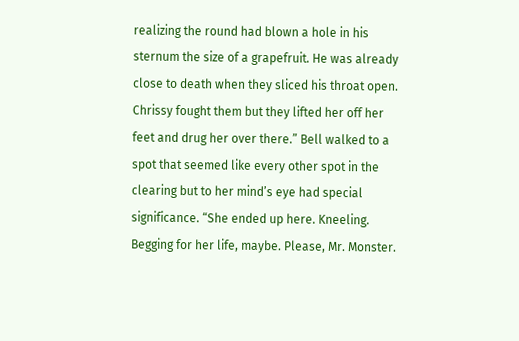realizing the round had blown a hole in his sternum the size of a grapefruit. He was already close to death when they sliced his throat open. Chrissy fought them but they lifted her off her feet and drug her over there.” Bell walked to a spot that seemed like every other spot in the clearing but to her mind’s eye had special significance. “She ended up here. Kneeling. Begging for her life, maybe. Please, Mr. Monster.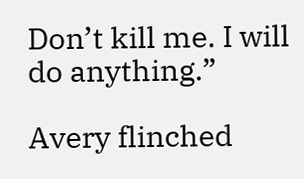Don’t kill me. I will do anything.”

Avery flinched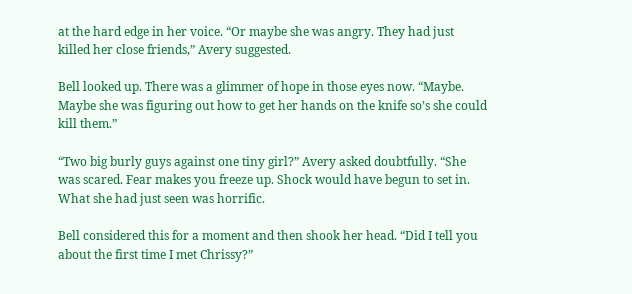at the hard edge in her voice. “Or maybe she was angry. They had just killed her close friends,” Avery suggested.

Bell looked up. There was a glimmer of hope in those eyes now. “Maybe. Maybe she was figuring out how to get her hands on the knife so’s she could kill them.”

“Two big burly guys against one tiny girl?” Avery asked doubtfully. “She was scared. Fear makes you freeze up. Shock would have begun to set in. What she had just seen was horrific.

Bell considered this for a moment and then shook her head. “Did I tell you about the first time I met Chrissy?”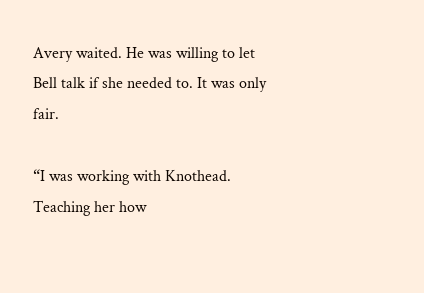Avery waited. He was willing to let Bell talk if she needed to. It was only fair.

“I was working with Knothead. Teaching her how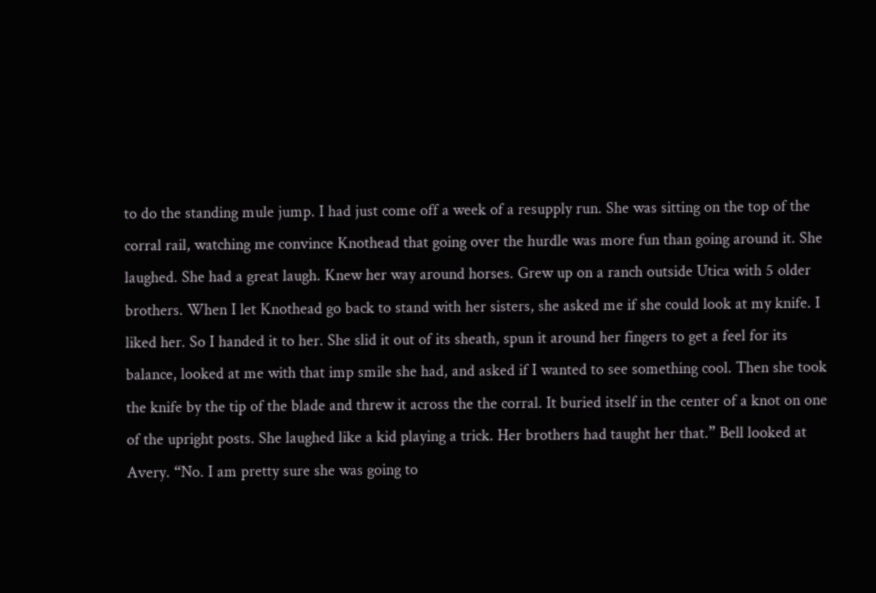to do the standing mule jump. I had just come off a week of a resupply run. She was sitting on the top of the corral rail, watching me convince Knothead that going over the hurdle was more fun than going around it. She laughed. She had a great laugh. Knew her way around horses. Grew up on a ranch outside Utica with 5 older brothers. When I let Knothead go back to stand with her sisters, she asked me if she could look at my knife. I liked her. So I handed it to her. She slid it out of its sheath, spun it around her fingers to get a feel for its balance, looked at me with that imp smile she had, and asked if I wanted to see something cool. Then she took the knife by the tip of the blade and threw it across the the corral. It buried itself in the center of a knot on one of the upright posts. She laughed like a kid playing a trick. Her brothers had taught her that.” Bell looked at Avery. “No. I am pretty sure she was going to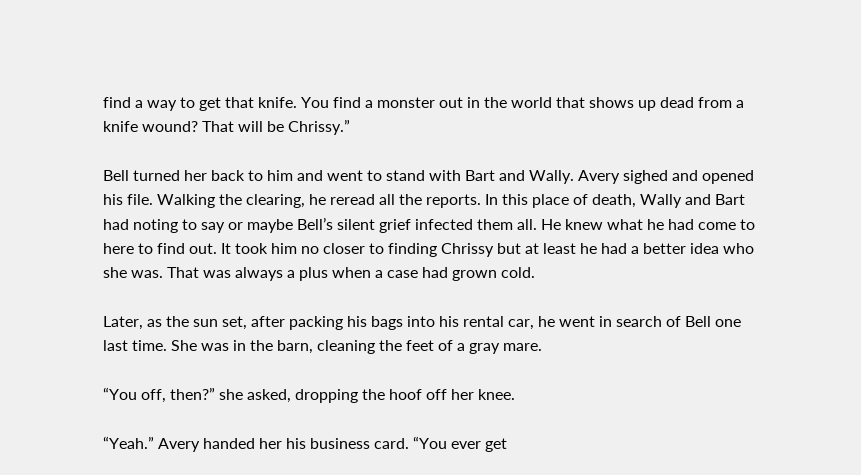find a way to get that knife. You find a monster out in the world that shows up dead from a knife wound? That will be Chrissy.”

Bell turned her back to him and went to stand with Bart and Wally. Avery sighed and opened his file. Walking the clearing, he reread all the reports. In this place of death, Wally and Bart had noting to say or maybe Bell’s silent grief infected them all. He knew what he had come to here to find out. It took him no closer to finding Chrissy but at least he had a better idea who she was. That was always a plus when a case had grown cold.

Later, as the sun set, after packing his bags into his rental car, he went in search of Bell one last time. She was in the barn, cleaning the feet of a gray mare.

“You off, then?” she asked, dropping the hoof off her knee.

“Yeah.” Avery handed her his business card. “You ever get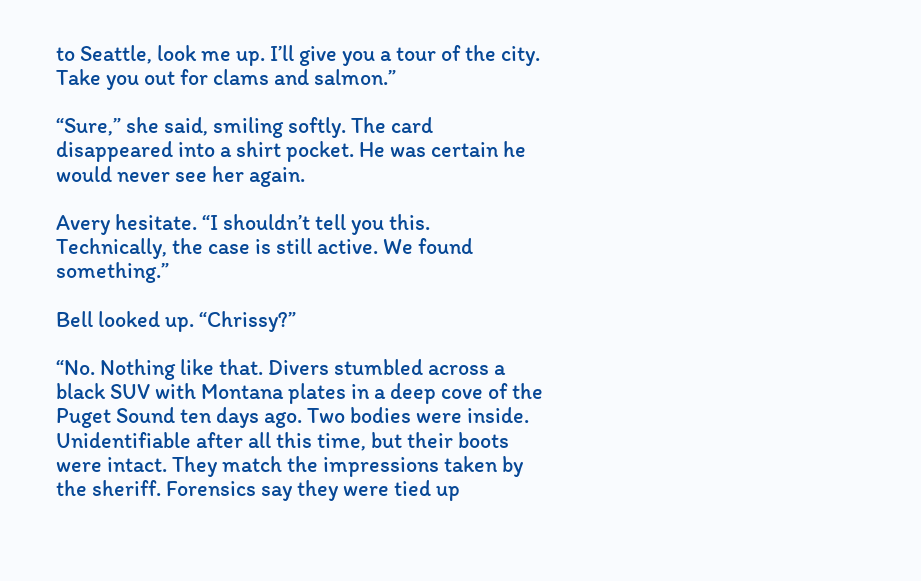to Seattle, look me up. I’ll give you a tour of the city. Take you out for clams and salmon.”

“Sure,” she said, smiling softly. The card disappeared into a shirt pocket. He was certain he would never see her again.

Avery hesitate. “I shouldn’t tell you this. Technically, the case is still active. We found something.”

Bell looked up. “Chrissy?”

“No. Nothing like that. Divers stumbled across a black SUV with Montana plates in a deep cove of the Puget Sound ten days ago. Two bodies were inside. Unidentifiable after all this time, but their boots were intact. They match the impressions taken by the sheriff. Forensics say they were tied up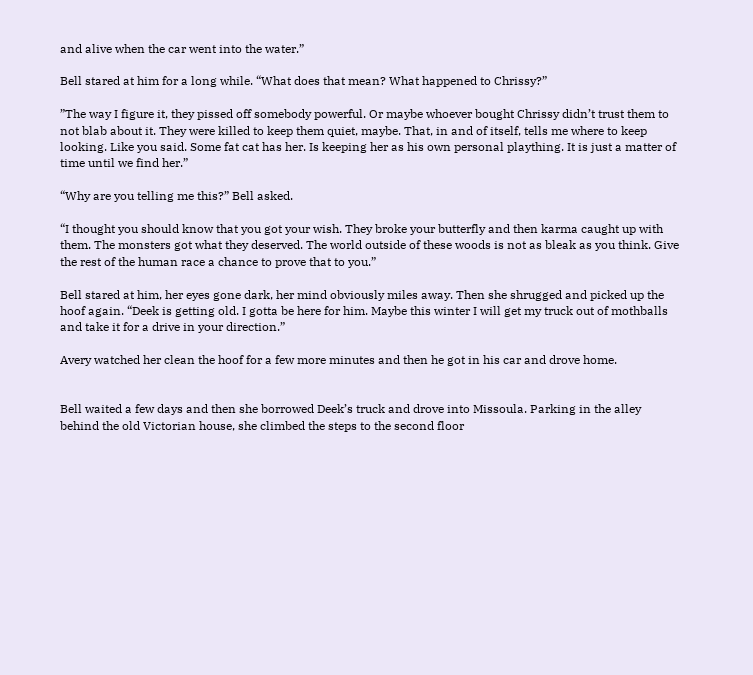and alive when the car went into the water.”

Bell stared at him for a long while. “What does that mean? What happened to Chrissy?”

”The way I figure it, they pissed off somebody powerful. Or maybe whoever bought Chrissy didn’t trust them to not blab about it. They were killed to keep them quiet, maybe. That, in and of itself, tells me where to keep looking. Like you said. Some fat cat has her. Is keeping her as his own personal plaything. It is just a matter of time until we find her.”

“Why are you telling me this?” Bell asked.

“I thought you should know that you got your wish. They broke your butterfly and then karma caught up with them. The monsters got what they deserved. The world outside of these woods is not as bleak as you think. Give the rest of the human race a chance to prove that to you.”

Bell stared at him, her eyes gone dark, her mind obviously miles away. Then she shrugged and picked up the hoof again. “Deek is getting old. I gotta be here for him. Maybe this winter I will get my truck out of mothballs and take it for a drive in your direction.”

Avery watched her clean the hoof for a few more minutes and then he got in his car and drove home.


Bell waited a few days and then she borrowed Deek’s truck and drove into Missoula. Parking in the alley behind the old Victorian house, she climbed the steps to the second floor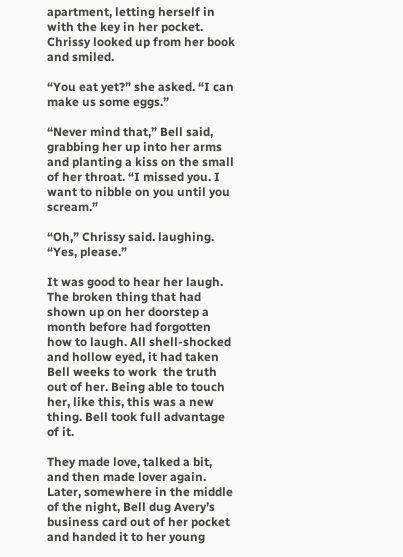apartment, letting herself in with the key in her pocket. Chrissy looked up from her book and smiled.

“You eat yet?” she asked. “I can make us some eggs.”

“Never mind that,” Bell said, grabbing her up into her arms and planting a kiss on the small of her throat. “I missed you. I want to nibble on you until you scream.”

“Oh,” Chrissy said. laughing. “Yes, please.”

It was good to hear her laugh. The broken thing that had shown up on her doorstep a month before had forgotten how to laugh. All shell-shocked and hollow eyed, it had taken Bell weeks to work  the truth out of her. Being able to touch her, like this, this was a new thing. Bell took full advantage of it.

They made love, talked a bit, and then made lover again. Later, somewhere in the middle of the night, Bell dug Avery’s business card out of her pocket and handed it to her young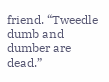friend. “Tweedle dumb and dumber are dead.”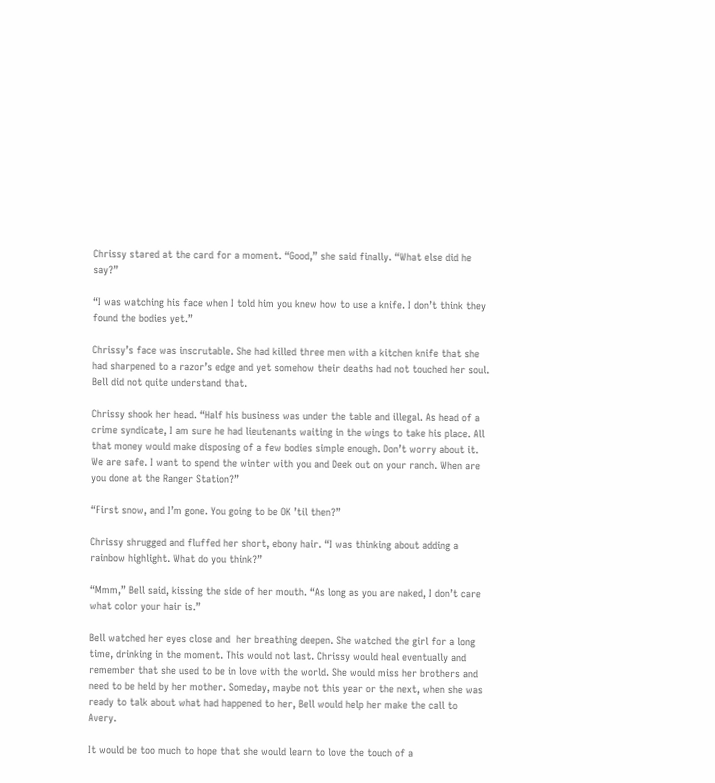Chrissy stared at the card for a moment. “Good,” she said finally. “What else did he say?”

“I was watching his face when I told him you knew how to use a knife. I don’t think they found the bodies yet.”

Chrissy’s face was inscrutable. She had killed three men with a kitchen knife that she had sharpened to a razor’s edge and yet somehow their deaths had not touched her soul. Bell did not quite understand that.

Chrissy shook her head. “Half his business was under the table and illegal. As head of a crime syndicate, I am sure he had lieutenants waiting in the wings to take his place. All that money would make disposing of a few bodies simple enough. Don’t worry about it. We are safe. I want to spend the winter with you and Deek out on your ranch. When are you done at the Ranger Station?”

“First snow, and I’m gone. You going to be OK ’til then?”

Chrissy shrugged and fluffed her short, ebony hair. “I was thinking about adding a rainbow highlight. What do you think?”

“Mmm,” Bell said, kissing the side of her mouth. “As long as you are naked, I don’t care what color your hair is.”

Bell watched her eyes close and  her breathing deepen. She watched the girl for a long time, drinking in the moment. This would not last. Chrissy would heal eventually and remember that she used to be in love with the world. She would miss her brothers and need to be held by her mother. Someday, maybe not this year or the next, when she was ready to talk about what had happened to her, Bell would help her make the call to Avery.

It would be too much to hope that she would learn to love the touch of a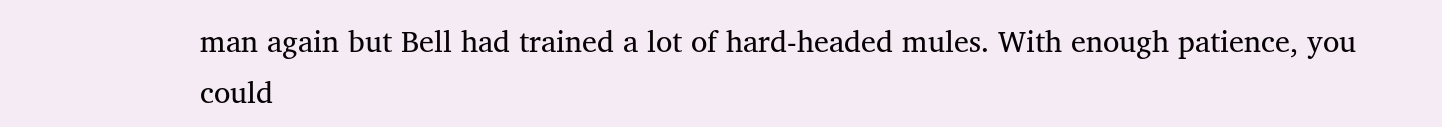man again but Bell had trained a lot of hard-headed mules. With enough patience, you could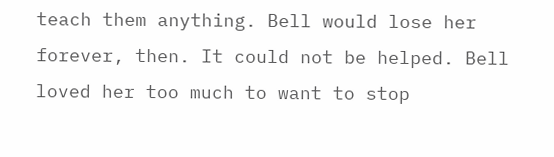teach them anything. Bell would lose her forever, then. It could not be helped. Bell loved her too much to want to stop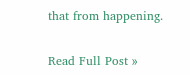that from happening.


Read Full Post »